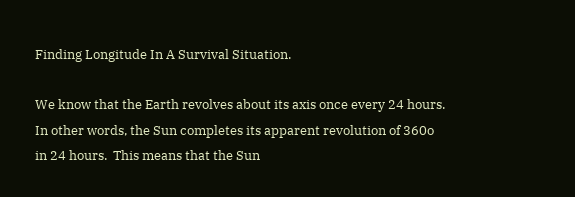Finding Longitude In A Survival Situation.

We know that the Earth revolves about its axis once every 24 hours.  In other words, the Sun completes its apparent revolution of 360o in 24 hours.  This means that the Sun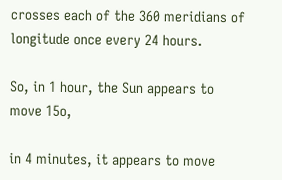crosses each of the 360 meridians of longitude once every 24 hours.

So, in 1 hour, the Sun appears to move 15o,

in 4 minutes, it appears to move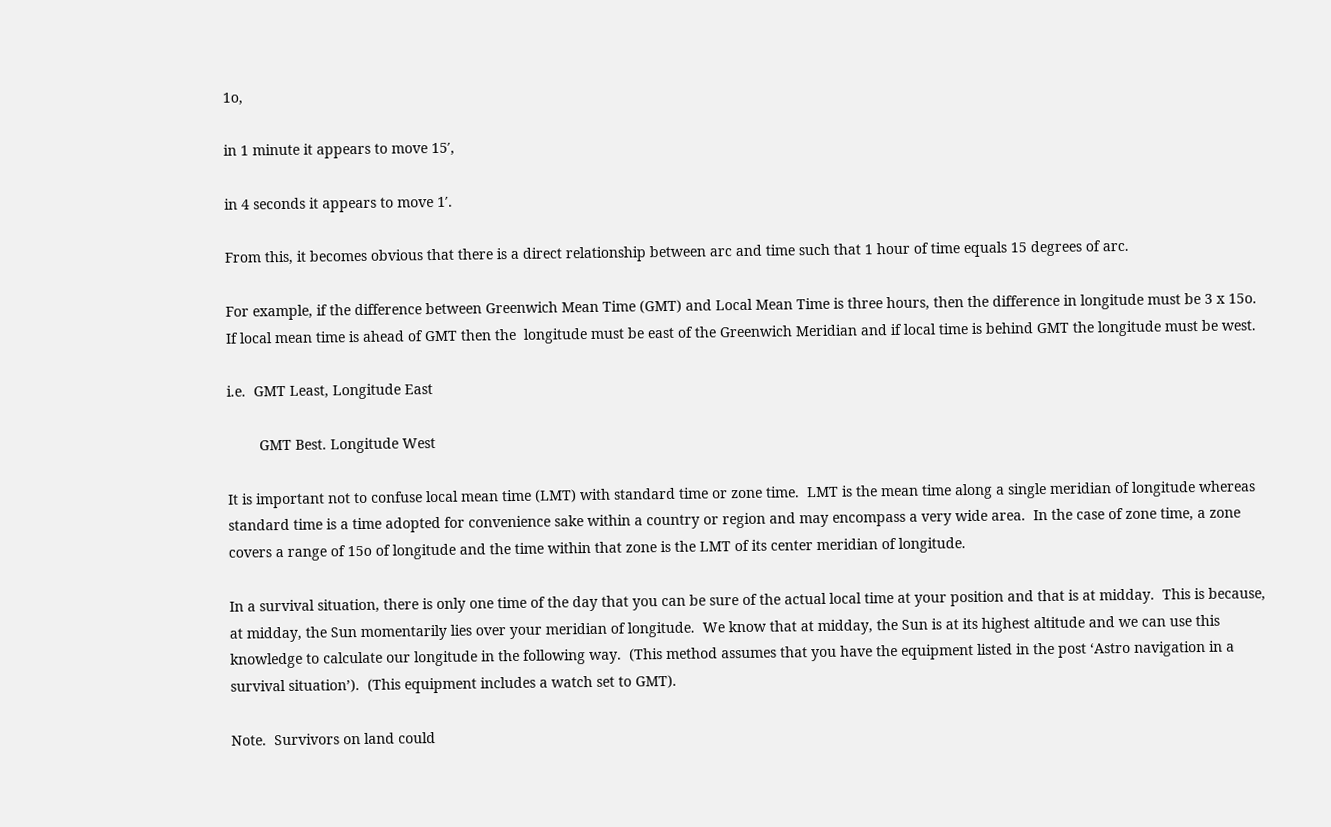1o,

in 1 minute it appears to move 15′,

in 4 seconds it appears to move 1′.

From this, it becomes obvious that there is a direct relationship between arc and time such that 1 hour of time equals 15 degrees of arc.

For example, if the difference between Greenwich Mean Time (GMT) and Local Mean Time is three hours, then the difference in longitude must be 3 x 15o.  If local mean time is ahead of GMT then the  longitude must be east of the Greenwich Meridian and if local time is behind GMT the longitude must be west.

i.e.  GMT Least, Longitude East

        GMT Best. Longitude West

It is important not to confuse local mean time (LMT) with standard time or zone time.  LMT is the mean time along a single meridian of longitude whereas standard time is a time adopted for convenience sake within a country or region and may encompass a very wide area.  In the case of zone time, a zone covers a range of 15o of longitude and the time within that zone is the LMT of its center meridian of longitude.

In a survival situation, there is only one time of the day that you can be sure of the actual local time at your position and that is at midday.  This is because, at midday, the Sun momentarily lies over your meridian of longitude.  We know that at midday, the Sun is at its highest altitude and we can use this knowledge to calculate our longitude in the following way.  (This method assumes that you have the equipment listed in the post ‘Astro navigation in a survival situation’).  (This equipment includes a watch set to GMT).

Note.  Survivors on land could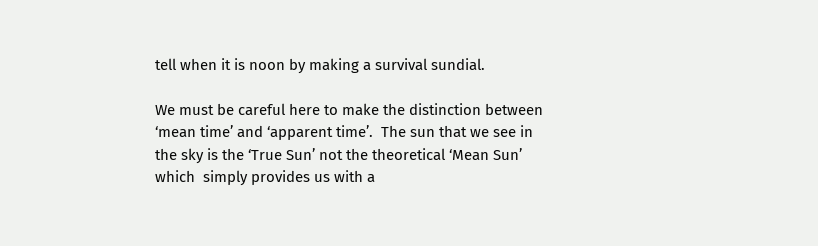tell when it is noon by making a survival sundial.

We must be careful here to make the distinction between ‘mean time’ and ‘apparent time’.  The sun that we see in the sky is the ‘True Sun’ not the theoretical ‘Mean Sun’ which  simply provides us with a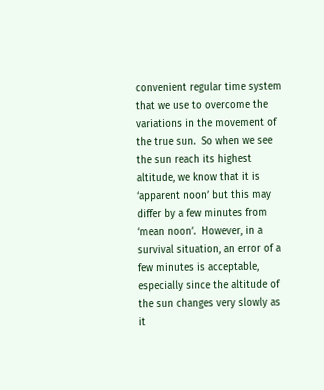convenient regular time system that we use to overcome the variations in the movement of the true sun.  So when we see the sun reach its highest altitude, we know that it is ‘apparent noon’ but this may differ by a few minutes from ‘mean noon’.  However, in a survival situation, an error of a few minutes is acceptable, especially since the altitude of the sun changes very slowly as it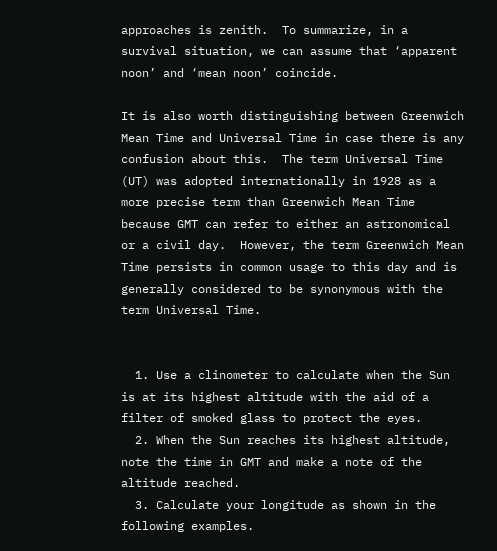approaches is zenith.  To summarize, in a survival situation, we can assume that ‘apparent noon’ and ‘mean noon’ coincide.

It is also worth distinguishing between Greenwich Mean Time and Universal Time in case there is any confusion about this.  The term Universal Time (UT) was adopted internationally in 1928 as a more precise term than Greenwich Mean Time because GMT can refer to either an astronomical or a civil day.  However, the term Greenwich Mean Time persists in common usage to this day and is generally considered to be synonymous with the term Universal Time.


  1. Use a clinometer to calculate when the Sun is at its highest altitude with the aid of a filter of smoked glass to protect the eyes.
  2. When the Sun reaches its highest altitude, note the time in GMT and make a note of the altitude reached.
  3. Calculate your longitude as shown in the following examples.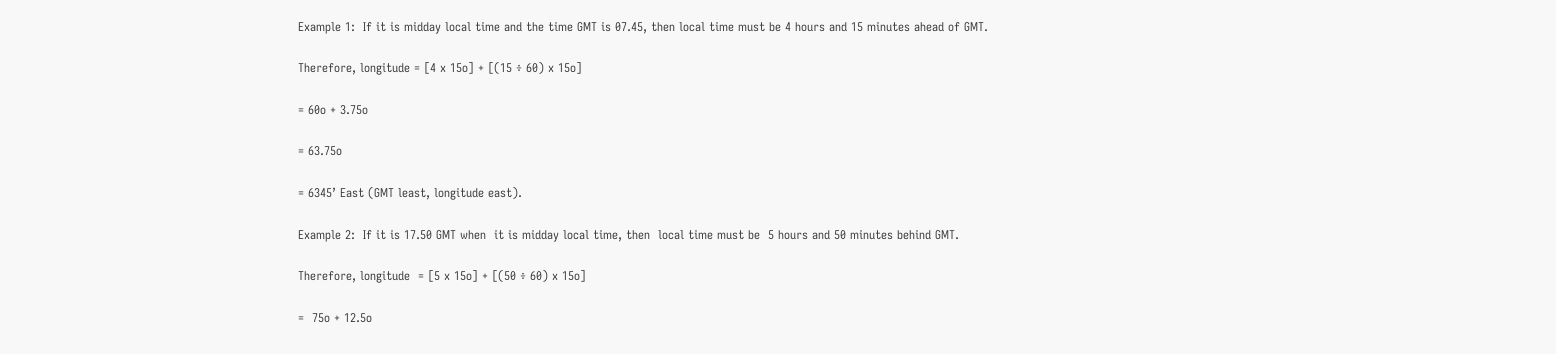Example 1:  If it is midday local time and the time GMT is 07.45, then local time must be 4 hours and 15 minutes ahead of GMT.

Therefore, longitude = [4 x 15o] + [(15 ÷ 60) x 15o]

= 60o + 3.75o

= 63.75o

= 6345’ East (GMT least, longitude east).

Example 2:  If it is 17.50 GMT when  it is midday local time, then  local time must be  5 hours and 50 minutes behind GMT.

Therefore, longitude  = [5 x 15o] + [(50 ÷ 60) x 15o]

=  75o + 12.5o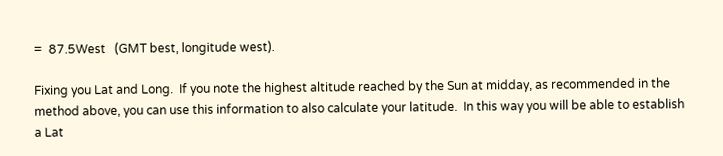=  87.5West   (GMT best, longitude west).

Fixing you Lat and Long.  If you note the highest altitude reached by the Sun at midday, as recommended in the method above, you can use this information to also calculate your latitude.  In this way you will be able to establish a Lat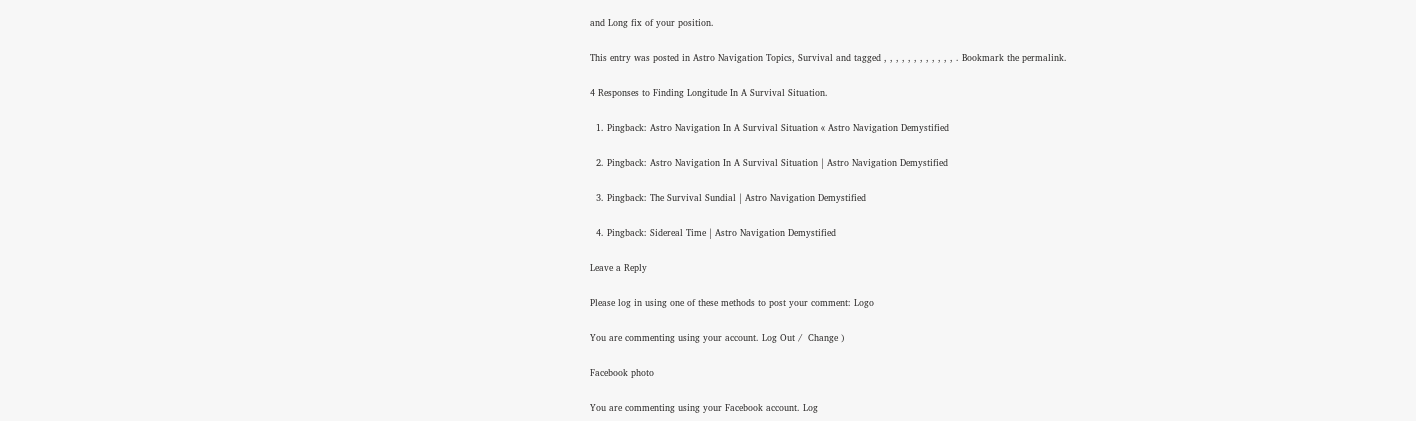and Long fix of your position.

This entry was posted in Astro Navigation Topics, Survival and tagged , , , , , , , , , , , , . Bookmark the permalink.

4 Responses to Finding Longitude In A Survival Situation.

  1. Pingback: Astro Navigation In A Survival Situation « Astro Navigation Demystified

  2. Pingback: Astro Navigation In A Survival Situation | Astro Navigation Demystified

  3. Pingback: The Survival Sundial | Astro Navigation Demystified

  4. Pingback: Sidereal Time | Astro Navigation Demystified

Leave a Reply

Please log in using one of these methods to post your comment: Logo

You are commenting using your account. Log Out /  Change )

Facebook photo

You are commenting using your Facebook account. Log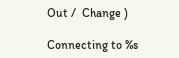Out /  Change )

Connecting to %s